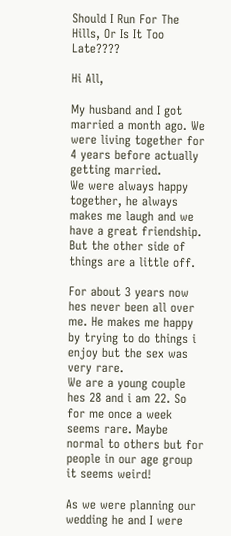Should I Run For The Hills, Or Is It Too Late????

Hi All,

My husband and I got married a month ago. We were living together for 4 years before actually getting married.
We were always happy together, he always makes me laugh and we have a great friendship. But the other side of things are a little off.

For about 3 years now hes never been all over me. He makes me happy by trying to do things i enjoy but the sex was very rare.
We are a young couple hes 28 and i am 22. So for me once a week seems rare. Maybe normal to others but for people in our age group it seems weird!

As we were planning our wedding he and I were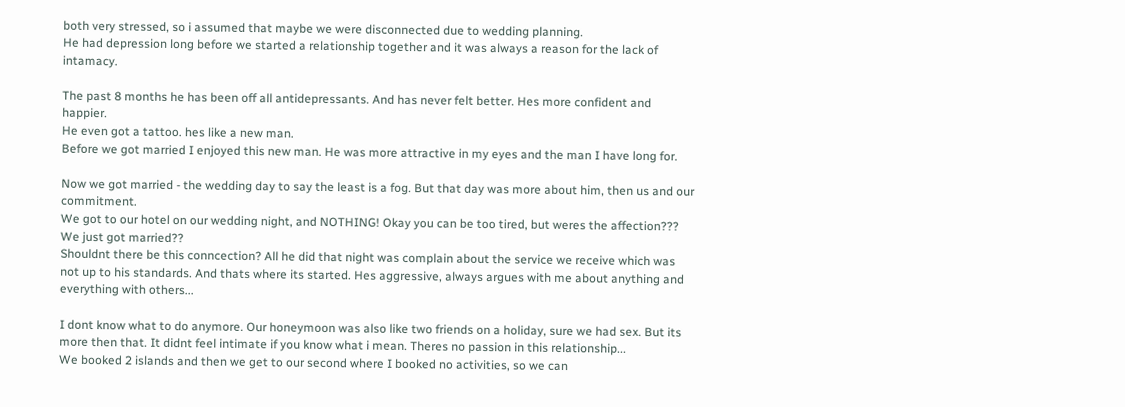both very stressed, so i assumed that maybe we were disconnected due to wedding planning.
He had depression long before we started a relationship together and it was always a reason for the lack of intamacy.

The past 8 months he has been off all antidepressants. And has never felt better. Hes more confident and happier.
He even got a tattoo. hes like a new man.
Before we got married I enjoyed this new man. He was more attractive in my eyes and the man I have long for.

Now we got married - the wedding day to say the least is a fog. But that day was more about him, then us and our commitment.
We got to our hotel on our wedding night, and NOTHING! Okay you can be too tired, but weres the affection??? We just got married??
Shouldnt there be this conncection? All he did that night was complain about the service we receive which was not up to his standards. And thats where its started. Hes aggressive, always argues with me about anything and everything with others...

I dont know what to do anymore. Our honeymoon was also like two friends on a holiday, sure we had sex. But its more then that. It didnt feel intimate if you know what i mean. Theres no passion in this relationship...
We booked 2 islands and then we get to our second where I booked no activities, so we can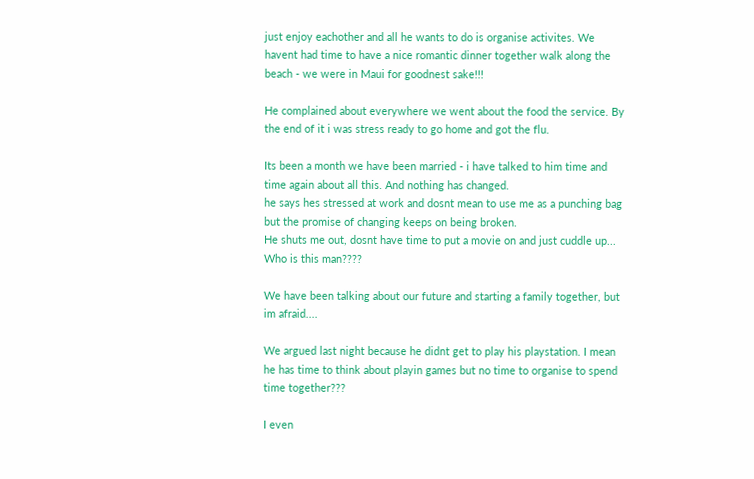just enjoy eachother and all he wants to do is organise activites. We havent had time to have a nice romantic dinner together walk along the beach - we were in Maui for goodnest sake!!!

He complained about everywhere we went about the food the service. By the end of it i was stress ready to go home and got the flu.

Its been a month we have been married - i have talked to him time and time again about all this. And nothing has changed.
he says hes stressed at work and dosnt mean to use me as a punching bag but the promise of changing keeps on being broken.
He shuts me out, dosnt have time to put a movie on and just cuddle up...
Who is this man????

We have been talking about our future and starting a family together, but im afraid....

We argued last night because he didnt get to play his playstation. I mean he has time to think about playin games but no time to organise to spend time together???

I even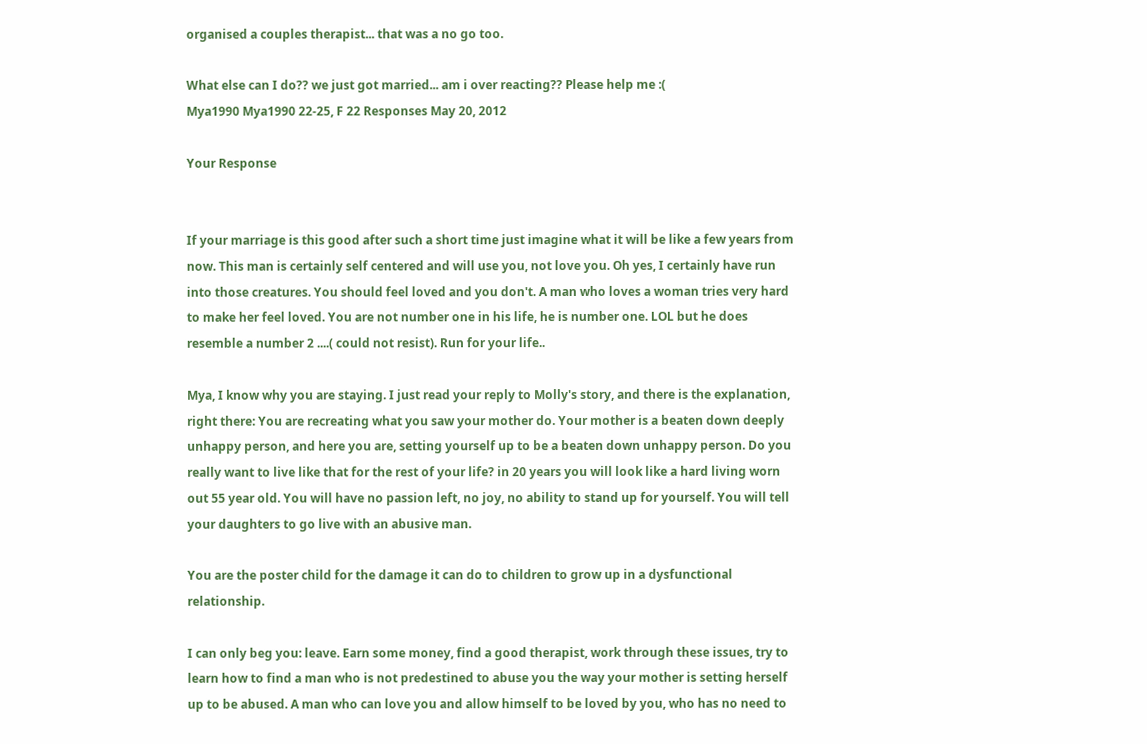organised a couples therapist... that was a no go too.

What else can I do?? we just got married... am i over reacting?? Please help me :(
Mya1990 Mya1990 22-25, F 22 Responses May 20, 2012

Your Response


If your marriage is this good after such a short time just imagine what it will be like a few years from now. This man is certainly self centered and will use you, not love you. Oh yes, I certainly have run into those creatures. You should feel loved and you don't. A man who loves a woman tries very hard to make her feel loved. You are not number one in his life, he is number one. LOL but he does resemble a number 2 ....( could not resist). Run for your life..

Mya, I know why you are staying. I just read your reply to Molly's story, and there is the explanation, right there: You are recreating what you saw your mother do. Your mother is a beaten down deeply unhappy person, and here you are, setting yourself up to be a beaten down unhappy person. Do you really want to live like that for the rest of your life? in 20 years you will look like a hard living worn out 55 year old. You will have no passion left, no joy, no ability to stand up for yourself. You will tell your daughters to go live with an abusive man.

You are the poster child for the damage it can do to children to grow up in a dysfunctional relationship.

I can only beg you: leave. Earn some money, find a good therapist, work through these issues, try to learn how to find a man who is not predestined to abuse you the way your mother is setting herself up to be abused. A man who can love you and allow himself to be loved by you, who has no need to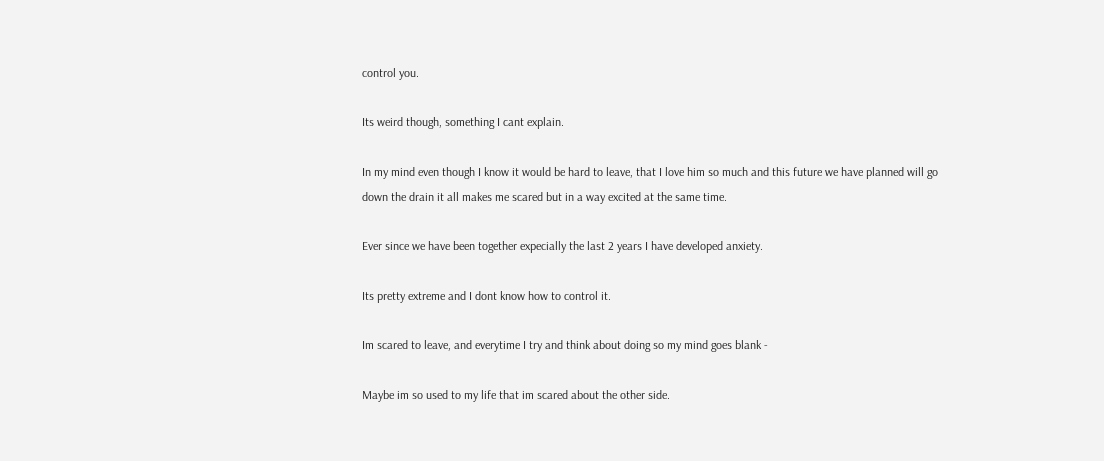control you.

Its weird though, something I cant explain.

In my mind even though I know it would be hard to leave, that I love him so much and this future we have planned will go down the drain it all makes me scared but in a way excited at the same time.

Ever since we have been together expecially the last 2 years I have developed anxiety.

Its pretty extreme and I dont know how to control it.

Im scared to leave, and everytime I try and think about doing so my mind goes blank -

Maybe im so used to my life that im scared about the other side.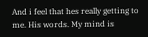And i feel that hes really getting to me. His words. My mind is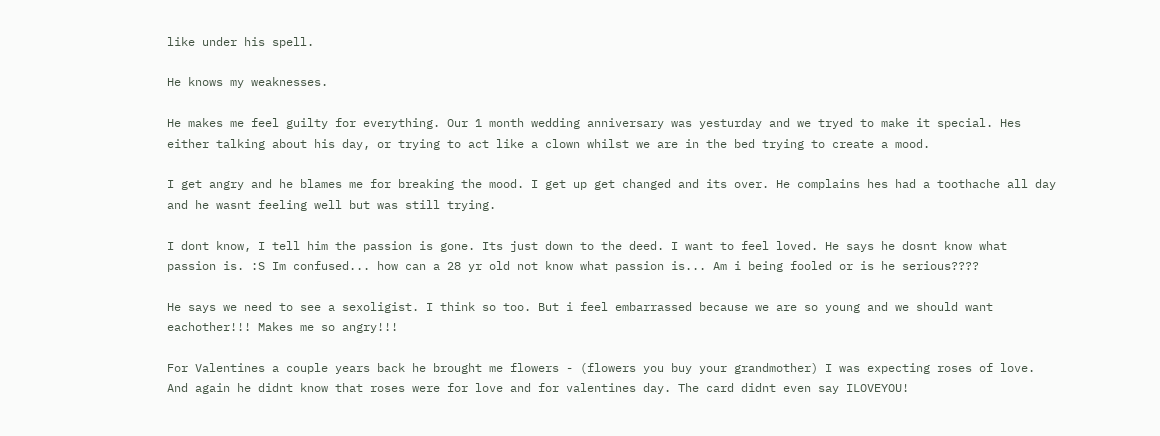like under his spell.

He knows my weaknesses.

He makes me feel guilty for everything. Our 1 month wedding anniversary was yesturday and we tryed to make it special. Hes either talking about his day, or trying to act like a clown whilst we are in the bed trying to create a mood.

I get angry and he blames me for breaking the mood. I get up get changed and its over. He complains hes had a toothache all day and he wasnt feeling well but was still trying.

I dont know, I tell him the passion is gone. Its just down to the deed. I want to feel loved. He says he dosnt know what passion is. :S Im confused... how can a 28 yr old not know what passion is... Am i being fooled or is he serious????

He says we need to see a sexoligist. I think so too. But i feel embarrassed because we are so young and we should want eachother!!! Makes me so angry!!!

For Valentines a couple years back he brought me flowers - (flowers you buy your grandmother) I was expecting roses of love. And again he didnt know that roses were for love and for valentines day. The card didnt even say ILOVEYOU!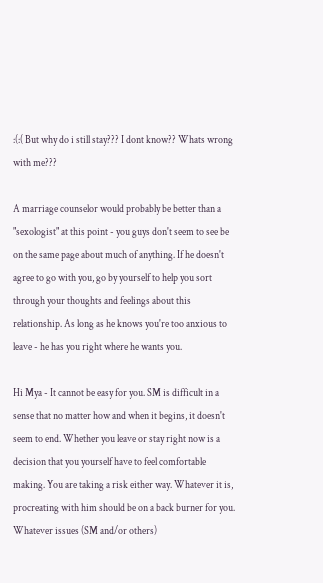:(:( But why do i still stay??? I dont know?? Whats wrong with me???

A marriage counselor would probably be better than a "sexologist" at this point - you guys don't seem to see be on the same page about much of anything. If he doesn't agree to go with you, go by yourself to help you sort through your thoughts and feelings about this relationship. As long as he knows you're too anxious to leave - he has you right where he wants you.

Hi Mya - It cannot be easy for you. SM is difficult in a sense that no matter how and when it begins, it doesn't seem to end. Whether you leave or stay right now is a decision that you yourself have to feel comfortable making. You are taking a risk either way. Whatever it is, procreating with him should be on a back burner for you. Whatever issues (SM and/or others)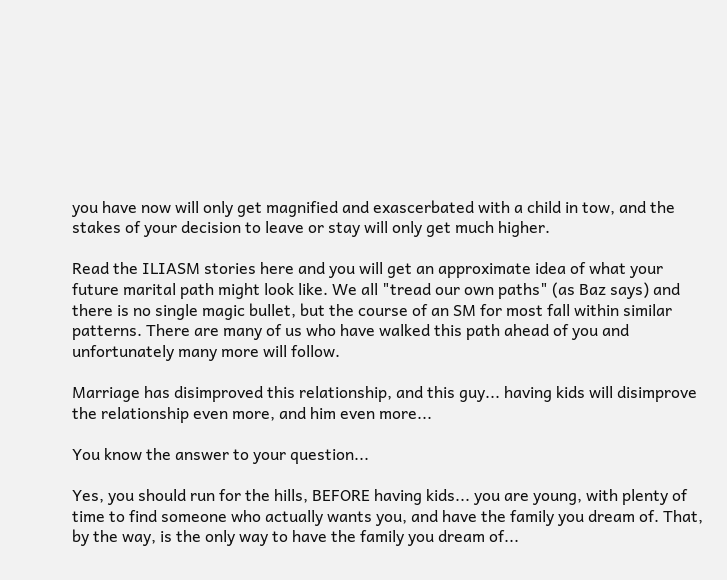you have now will only get magnified and exascerbated with a child in tow, and the stakes of your decision to leave or stay will only get much higher.

Read the ILIASM stories here and you will get an approximate idea of what your future marital path might look like. We all "tread our own paths" (as Baz says) and there is no single magic bullet, but the course of an SM for most fall within similar patterns. There are many of us who have walked this path ahead of you and unfortunately many more will follow.

Marriage has disimproved this relationship, and this guy... having kids will disimprove the relationship even more, and him even more...

You know the answer to your question...

Yes, you should run for the hills, BEFORE having kids... you are young, with plenty of time to find someone who actually wants you, and have the family you dream of. That, by the way, is the only way to have the family you dream of...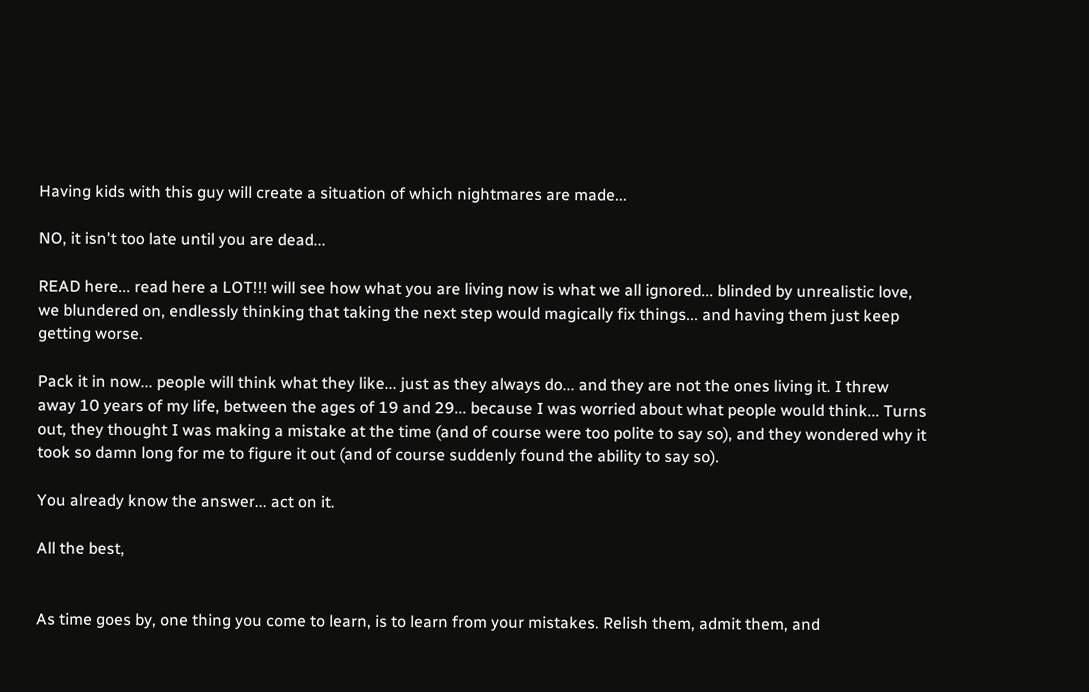Having kids with this guy will create a situation of which nightmares are made...

NO, it isn't too late until you are dead...

READ here... read here a LOT!!! will see how what you are living now is what we all ignored... blinded by unrealistic love, we blundered on, endlessly thinking that taking the next step would magically fix things... and having them just keep getting worse.

Pack it in now... people will think what they like... just as they always do... and they are not the ones living it. I threw away 10 years of my life, between the ages of 19 and 29... because I was worried about what people would think... Turns out, they thought I was making a mistake at the time (and of course were too polite to say so), and they wondered why it took so damn long for me to figure it out (and of course suddenly found the ability to say so).

You already know the answer... act on it.

All the best,


As time goes by, one thing you come to learn, is to learn from your mistakes. Relish them, admit them, and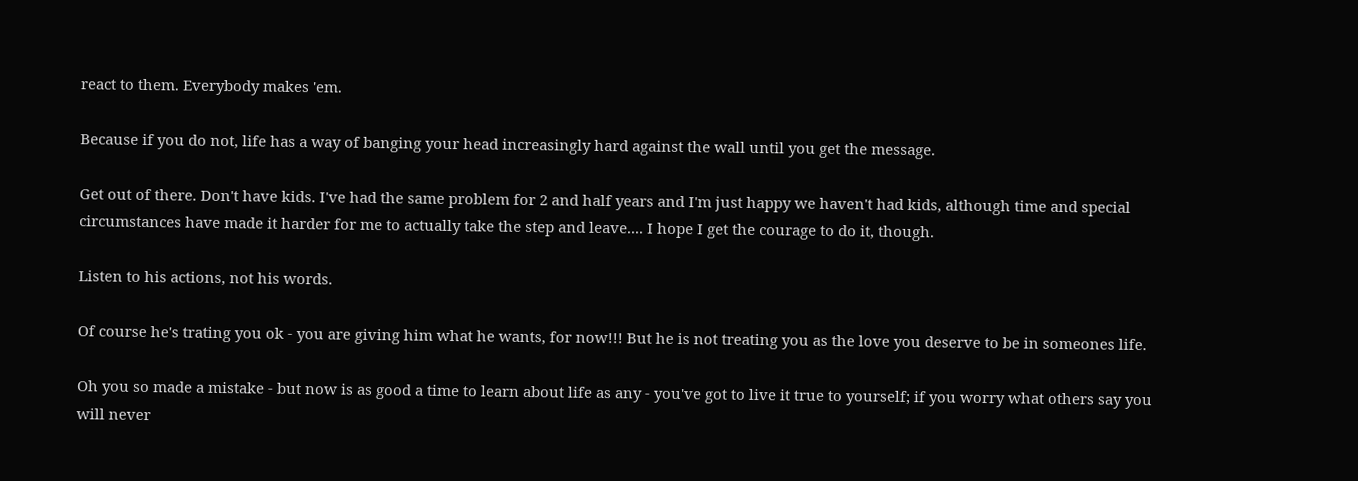react to them. Everybody makes 'em.

Because if you do not, life has a way of banging your head increasingly hard against the wall until you get the message.

Get out of there. Don't have kids. I've had the same problem for 2 and half years and I'm just happy we haven't had kids, although time and special circumstances have made it harder for me to actually take the step and leave.... I hope I get the courage to do it, though.

Listen to his actions, not his words.

Of course he's trating you ok - you are giving him what he wants, for now!!! But he is not treating you as the love you deserve to be in someones life.

Oh you so made a mistake - but now is as good a time to learn about life as any - you've got to live it true to yourself; if you worry what others say you will never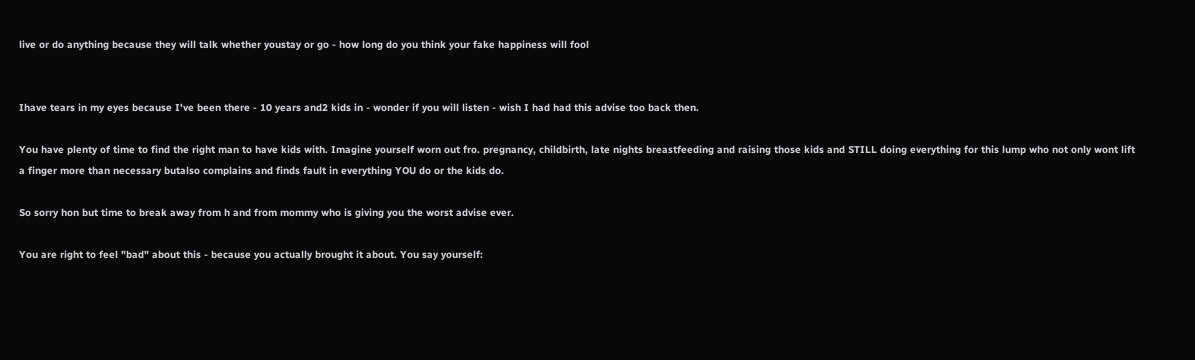live or do anything because they will talk whether youstay or go - how long do you think your fake happiness will fool


Ihave tears in my eyes because I've been there - 10 years and2 kids in - wonder if you will listen - wish I had had this advise too back then.

You have plenty of time to find the right man to have kids with. Imagine yourself worn out fro. pregnancy, childbirth, late nights breastfeeding and raising those kids and STILL doing everything for this lump who not only wont lift a finger more than necessary butalso complains and finds fault in everything YOU do or the kids do.

So sorry hon but time to break away from h and from mommy who is giving you the worst advise ever.

You are right to feel "bad" about this - because you actually brought it about. You say yourself: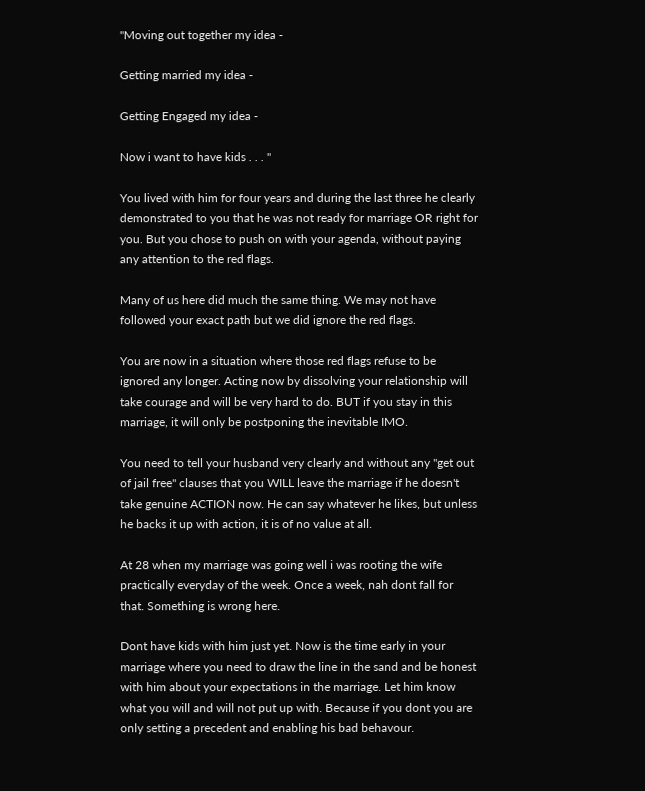"Moving out together my idea -

Getting married my idea -

Getting Engaged my idea -

Now i want to have kids . . . "

You lived with him for four years and during the last three he clearly demonstrated to you that he was not ready for marriage OR right for you. But you chose to push on with your agenda, without paying any attention to the red flags.

Many of us here did much the same thing. We may not have followed your exact path but we did ignore the red flags.

You are now in a situation where those red flags refuse to be ignored any longer. Acting now by dissolving your relationship will take courage and will be very hard to do. BUT if you stay in this marriage, it will only be postponing the inevitable IMO.

You need to tell your husband very clearly and without any "get out of jail free" clauses that you WILL leave the marriage if he doesn't take genuine ACTION now. He can say whatever he likes, but unless he backs it up with action, it is of no value at all.

At 28 when my marriage was going well i was rooting the wife practically everyday of the week. Once a week, nah dont fall for that. Something is wrong here.

Dont have kids with him just yet. Now is the time early in your marriage where you need to draw the line in the sand and be honest with him about your expectations in the marriage. Let him know what you will and will not put up with. Because if you dont you are only setting a precedent and enabling his bad behavour.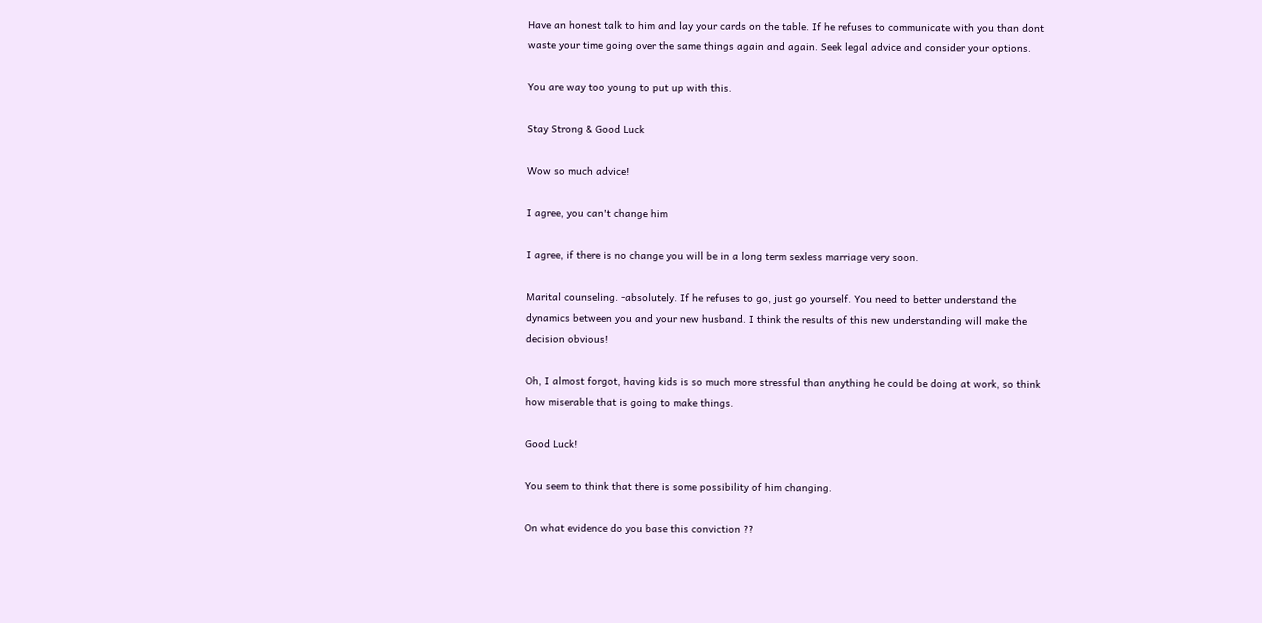Have an honest talk to him and lay your cards on the table. If he refuses to communicate with you than dont waste your time going over the same things again and again. Seek legal advice and consider your options.

You are way too young to put up with this.

Stay Strong & Good Luck

Wow so much advice!

I agree, you can't change him

I agree, if there is no change you will be in a long term sexless marriage very soon.

Marital counseling. -absolutely. If he refuses to go, just go yourself. You need to better understand the dynamics between you and your new husband. I think the results of this new understanding will make the decision obvious!

Oh, I almost forgot, having kids is so much more stressful than anything he could be doing at work, so think how miserable that is going to make things.

Good Luck!

You seem to think that there is some possibility of him changing.

On what evidence do you base this conviction ??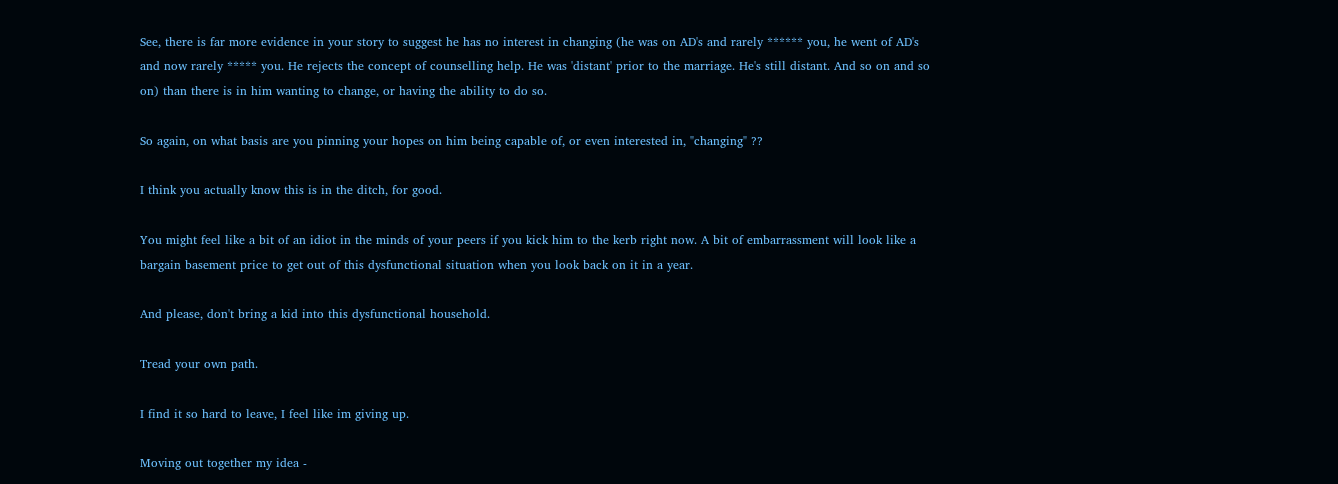See, there is far more evidence in your story to suggest he has no interest in changing (he was on AD's and rarely ****** you, he went of AD's and now rarely ***** you. He rejects the concept of counselling help. He was 'distant' prior to the marriage. He's still distant. And so on and so on) than there is in him wanting to change, or having the ability to do so.

So again, on what basis are you pinning your hopes on him being capable of, or even interested in, "changing" ??

I think you actually know this is in the ditch, for good.

You might feel like a bit of an idiot in the minds of your peers if you kick him to the kerb right now. A bit of embarrassment will look like a bargain basement price to get out of this dysfunctional situation when you look back on it in a year.

And please, don't bring a kid into this dysfunctional household.

Tread your own path.

I find it so hard to leave, I feel like im giving up.

Moving out together my idea -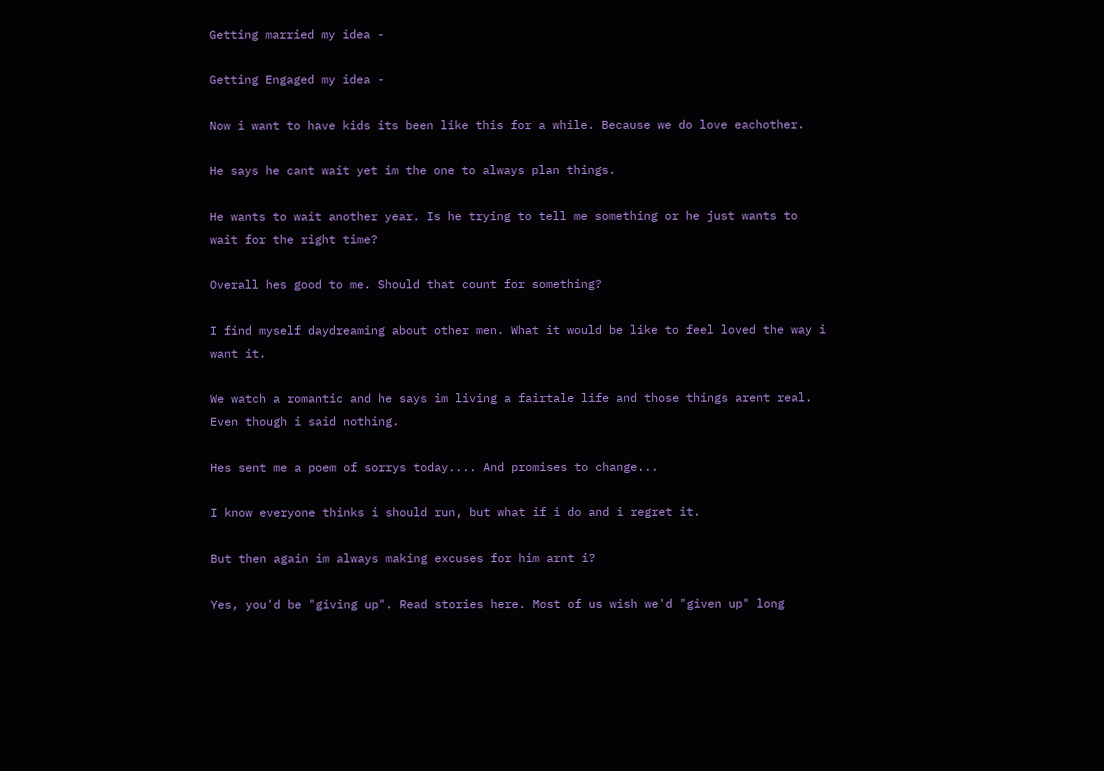Getting married my idea -

Getting Engaged my idea -

Now i want to have kids its been like this for a while. Because we do love eachother.

He says he cant wait yet im the one to always plan things.

He wants to wait another year. Is he trying to tell me something or he just wants to wait for the right time?

Overall hes good to me. Should that count for something?

I find myself daydreaming about other men. What it would be like to feel loved the way i want it.

We watch a romantic and he says im living a fairtale life and those things arent real. Even though i said nothing.

Hes sent me a poem of sorrys today.... And promises to change...

I know everyone thinks i should run, but what if i do and i regret it.

But then again im always making excuses for him arnt i?

Yes, you'd be "giving up". Read stories here. Most of us wish we'd "given up" long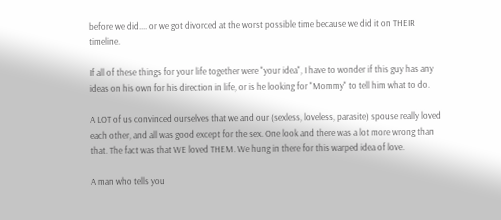before we did.... or we got divorced at the worst possible time because we did it on THEIR timeline.

If all of these things for your life together were "your idea", I have to wonder if this guy has any ideas on his own for his direction in life, or is he looking for "Mommy" to tell him what to do.

A LOT of us convinced ourselves that we and our (sexless, loveless, parasite) spouse really loved each other, and all was good except for the sex. One look and there was a lot more wrong than that. The fact was that WE loved THEM. We hung in there for this warped idea of love.

A man who tells you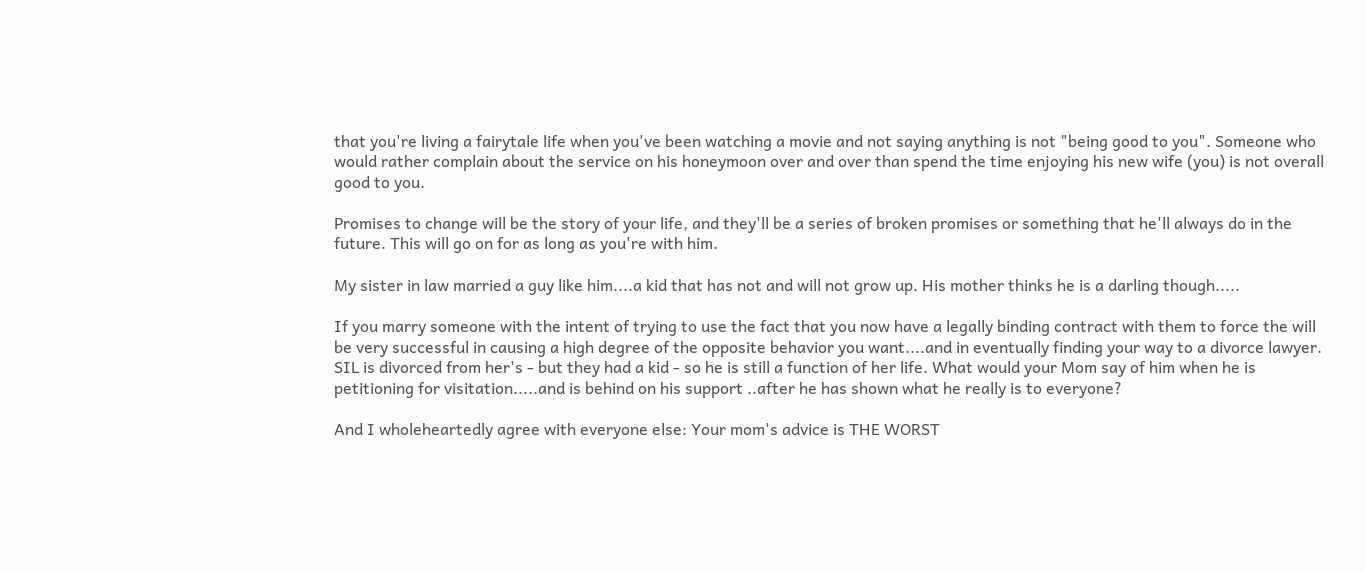that you're living a fairytale life when you've been watching a movie and not saying anything is not "being good to you". Someone who would rather complain about the service on his honeymoon over and over than spend the time enjoying his new wife (you) is not overall good to you.

Promises to change will be the story of your life, and they'll be a series of broken promises or something that he'll always do in the future. This will go on for as long as you're with him.

My sister in law married a guy like him....a kid that has not and will not grow up. His mother thinks he is a darling though.....

If you marry someone with the intent of trying to use the fact that you now have a legally binding contract with them to force the will be very successful in causing a high degree of the opposite behavior you want....and in eventually finding your way to a divorce lawyer. SIL is divorced from her's - but they had a kid - so he is still a function of her life. What would your Mom say of him when he is petitioning for visitation.....and is behind on his support ..after he has shown what he really is to everyone?

And I wholeheartedly agree with everyone else: Your mom's advice is THE WORST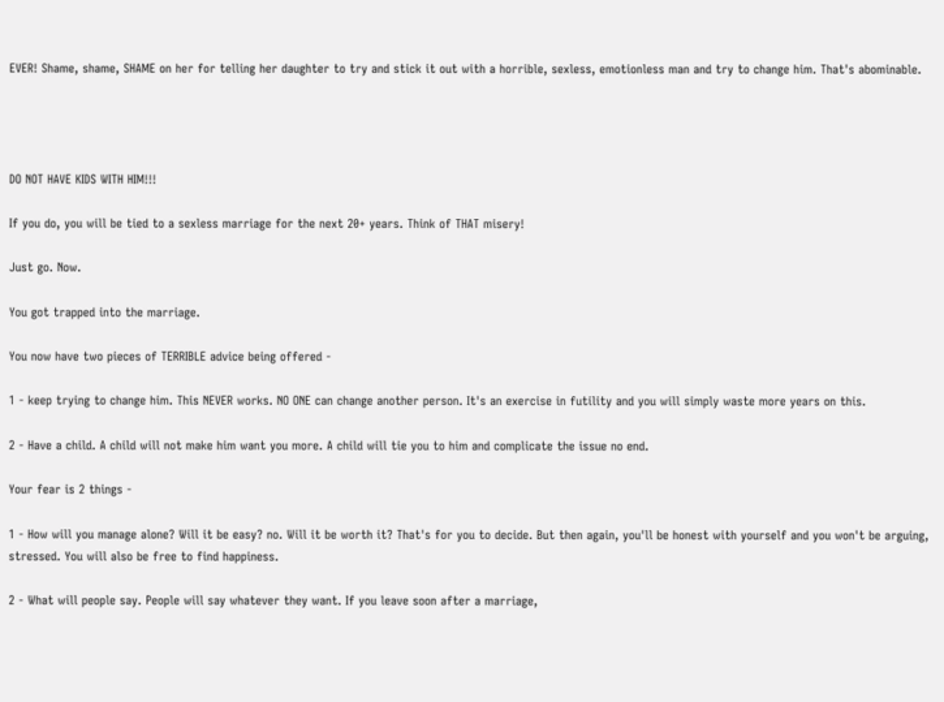EVER! Shame, shame, SHAME on her for telling her daughter to try and stick it out with a horrible, sexless, emotionless man and try to change him. That's abominable.




DO NOT HAVE KIDS WITH HIM!!!

If you do, you will be tied to a sexless marriage for the next 20+ years. Think of THAT misery!

Just go. Now.

You got trapped into the marriage.

You now have two pieces of TERRIBLE advice being offered -

1 - keep trying to change him. This NEVER works. NO ONE can change another person. It's an exercise in futility and you will simply waste more years on this.

2 - Have a child. A child will not make him want you more. A child will tie you to him and complicate the issue no end.

Your fear is 2 things -

1 - How will you manage alone? Will it be easy? no. Will it be worth it? That's for you to decide. But then again, you'll be honest with yourself and you won't be arguing, stressed. You will also be free to find happiness.

2 - What will people say. People will say whatever they want. If you leave soon after a marriage,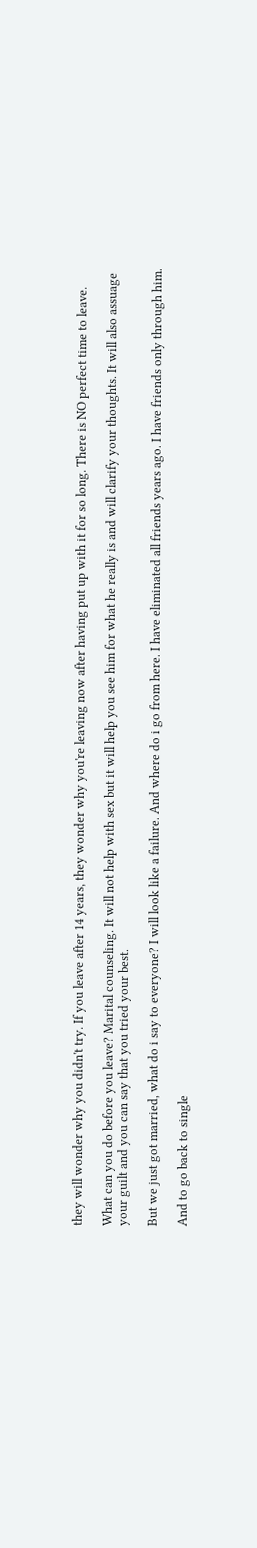they will wonder why you didn't try. If you leave after 14 years, they wonder why you're leaving now after having put up with it for so long. There is NO perfect time to leave.

What can you do before you leave? Marital counseling. It will not help with sex but it will help you see him for what he really is and will clarify your thoughts. It will also assuage your guilt and you can say that you tried your best.

But we just got married, what do i say to everyone? I will look like a failure. And where do i go from here. I have eliminated all friends years ago. I have friends only through him.

And to go back to single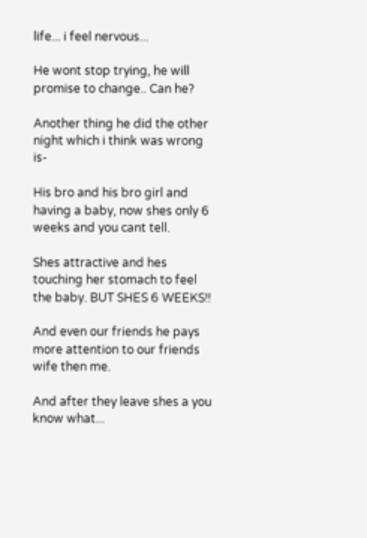life... i feel nervous...

He wont stop trying, he will promise to change.. Can he?

Another thing he did the other night which i think was wrong is-

His bro and his bro girl and having a baby, now shes only 6 weeks and you cant tell.

Shes attractive and hes touching her stomach to feel the baby. BUT SHES 6 WEEKS!!

And even our friends he pays more attention to our friends wife then me.

And after they leave shes a you know what...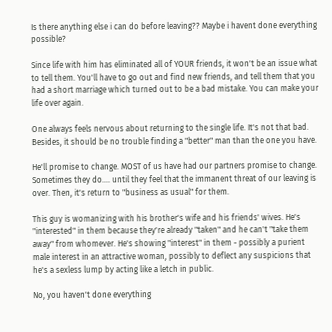Is there anything else i can do before leaving?? Maybe i havent done everything possible?

Since life with him has eliminated all of YOUR friends, it won't be an issue what to tell them. You'll have to go out and find new friends, and tell them that you had a short marriage which turned out to be a bad mistake. You can make your life over again.

One always feels nervous about returning to the single life. It's not that bad. Besides, it should be no trouble finding a "better" man than the one you have.

He'll promise to change. MOST of us have had our partners promise to change. Sometimes they do.... until they feel that the immanent threat of our leaving is over. Then, it's return to "business as usual" for them.

This guy is womanizing with his brother's wife and his friends' wives. He's "interested" in them because they're already "taken" and he can't "take them away" from whomever. He's showing "interest" in them - possibly a purient male interest in an attractive woman, possibly to deflect any suspicions that he's a sexless lump by acting like a letch in public.

No, you haven't done everything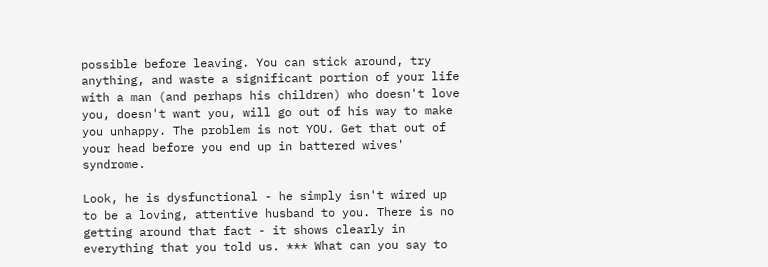possible before leaving. You can stick around, try anything, and waste a significant portion of your life with a man (and perhaps his children) who doesn't love you, doesn't want you, will go out of his way to make you unhappy. The problem is not YOU. Get that out of your head before you end up in battered wives' syndrome.

Look, he is dysfunctional - he simply isn't wired up to be a loving, attentive husband to you. There is no getting around that fact - it shows clearly in everything that you told us. *** What can you say to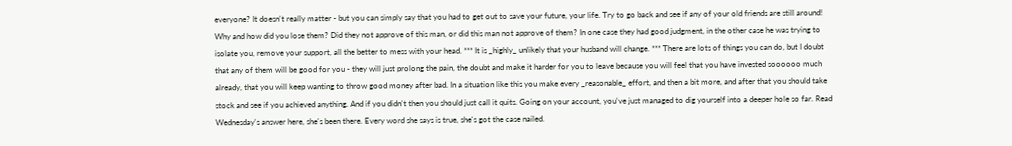everyone? It doesn't really matter - but you can simply say that you had to get out to save your future, your life. Try to go back and see if any of your old friends are still around! Why and how did you lose them? Did they not approve of this man, or did this man not approve of them? In one case they had good judgment, in the other case he was trying to isolate you, remove your support, all the better to mess with your head. *** It is _highly_ unlikely that your husband will change. *** There are lots of things you can do, but I doubt that any of them will be good for you - they will just prolong the pain, the doubt and make it harder for you to leave because you will feel that you have invested soooooo much already, that you will keep wanting to throw good money after bad. In a situation like this you make every _reasonable_ effort, and then a bit more, and after that you should take stock and see if you achieved anything. And if you didn't then you should just call it quits. Going on your account, you've just managed to dig yourself into a deeper hole so far. Read Wednesday's answer here, she's been there. Every word she says is true, she's got the case nailed.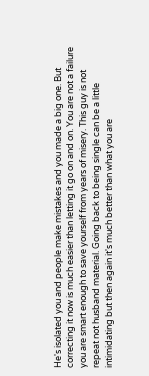He's isolated you and people make mistakes and you made a big one. But correcting it now is much easier than letting it go on and on. You are not a failure you are smart enough to save yourself from years of misery. This guy is not repeat not husband material. Going back to being single can be a little intimidating but then again it's much better than what you are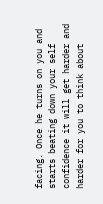facing. Once he turns on you and starts beating down your self confidence it will get harder and harder for you to think about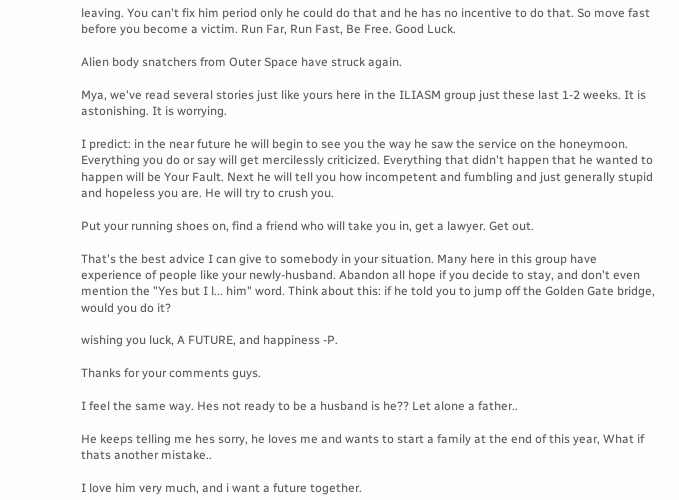leaving. You can't fix him period only he could do that and he has no incentive to do that. So move fast before you become a victim. Run Far, Run Fast, Be Free. Good Luck.

Alien body snatchers from Outer Space have struck again.

Mya, we've read several stories just like yours here in the ILIASM group just these last 1-2 weeks. It is astonishing. It is worrying.

I predict: in the near future he will begin to see you the way he saw the service on the honeymoon. Everything you do or say will get mercilessly criticized. Everything that didn't happen that he wanted to happen will be Your Fault. Next he will tell you how incompetent and fumbling and just generally stupid and hopeless you are. He will try to crush you.

Put your running shoes on, find a friend who will take you in, get a lawyer. Get out.

That's the best advice I can give to somebody in your situation. Many here in this group have experience of people like your newly-husband. Abandon all hope if you decide to stay, and don't even mention the "Yes but I l... him" word. Think about this: if he told you to jump off the Golden Gate bridge, would you do it?

wishing you luck, A FUTURE, and happiness -P.

Thanks for your comments guys.

I feel the same way. Hes not ready to be a husband is he?? Let alone a father..

He keeps telling me hes sorry, he loves me and wants to start a family at the end of this year, What if thats another mistake..

I love him very much, and i want a future together.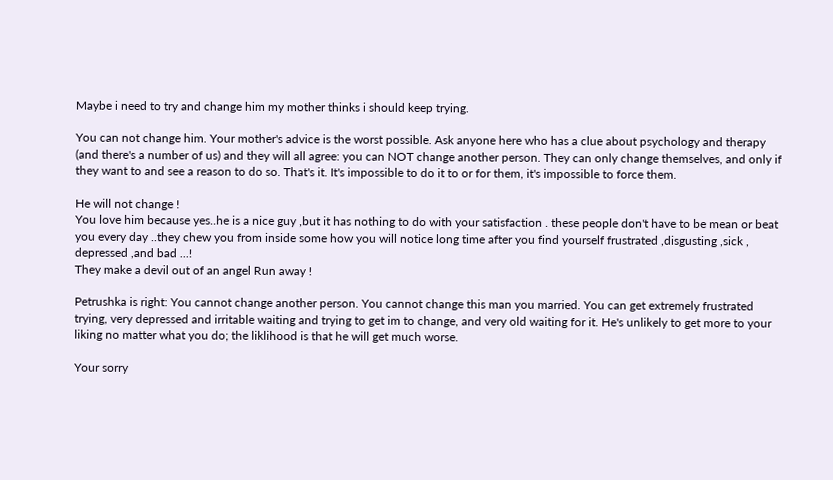Maybe i need to try and change him my mother thinks i should keep trying.

You can not change him. Your mother's advice is the worst possible. Ask anyone here who has a clue about psychology and therapy (and there's a number of us) and they will all agree: you can NOT change another person. They can only change themselves, and only if they want to and see a reason to do so. That's it. It's impossible to do it to or for them, it's impossible to force them.

He will not change !
You love him because yes..he is a nice guy ,but it has nothing to do with your satisfaction . these people don't have to be mean or beat you every day ..they chew you from inside some how you will notice long time after you find yourself frustrated ,disgusting ,sick , depressed ,and bad ...!
They make a devil out of an angel Run away !

Petrushka is right: You cannot change another person. You cannot change this man you married. You can get extremely frustrated trying, very depressed and irritable waiting and trying to get im to change, and very old waiting for it. He's unlikely to get more to your liking no matter what you do; the liklihood is that he will get much worse.

Your sorry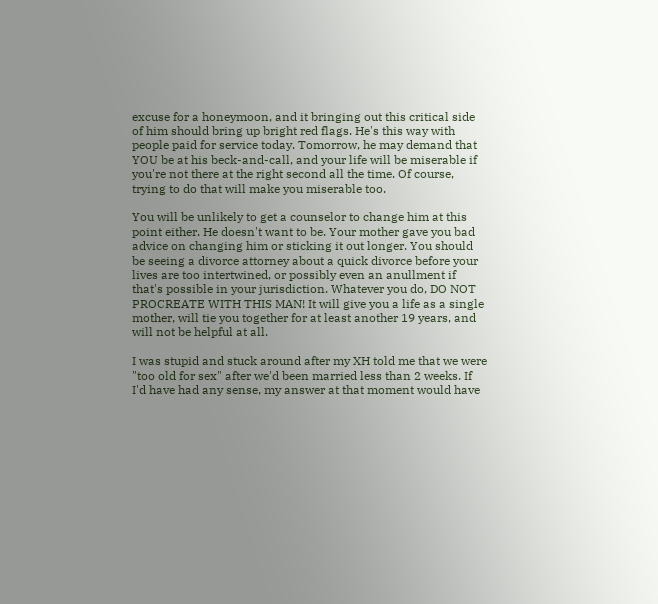excuse for a honeymoon, and it bringing out this critical side of him should bring up bright red flags. He's this way with people paid for service today. Tomorrow, he may demand that YOU be at his beck-and-call, and your life will be miserable if you're not there at the right second all the time. Of course, trying to do that will make you miserable too.

You will be unlikely to get a counselor to change him at this point either. He doesn't want to be. Your mother gave you bad advice on changing him or sticking it out longer. You should be seeing a divorce attorney about a quick divorce before your lives are too intertwined, or possibly even an anullment if that's possible in your jurisdiction. Whatever you do, DO NOT PROCREATE WITH THIS MAN! It will give you a life as a single mother, will tie you together for at least another 19 years, and will not be helpful at all.

I was stupid and stuck around after my XH told me that we were "too old for sex" after we'd been married less than 2 weeks. If I'd have had any sense, my answer at that moment would have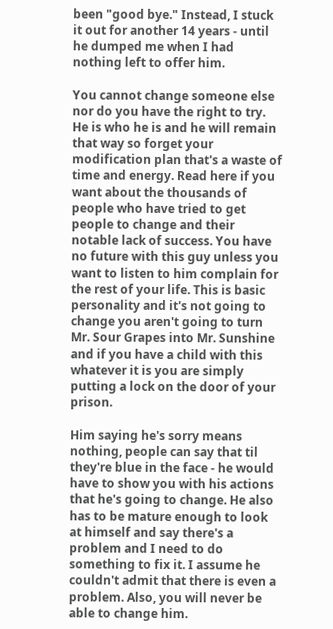been "good bye." Instead, I stuck it out for another 14 years - until he dumped me when I had nothing left to offer him.

You cannot change someone else nor do you have the right to try. He is who he is and he will remain that way so forget your modification plan that's a waste of time and energy. Read here if you want about the thousands of people who have tried to get people to change and their notable lack of success. You have no future with this guy unless you want to listen to him complain for the rest of your life. This is basic personality and it's not going to change you aren't going to turn Mr. Sour Grapes into Mr. Sunshine and if you have a child with this whatever it is you are simply putting a lock on the door of your prison.

Him saying he's sorry means nothing, people can say that til they're blue in the face - he would have to show you with his actions that he's going to change. He also has to be mature enough to look at himself and say there's a problem and I need to do something to fix it. I assume he couldn't admit that there is even a problem. Also, you will never be able to change him.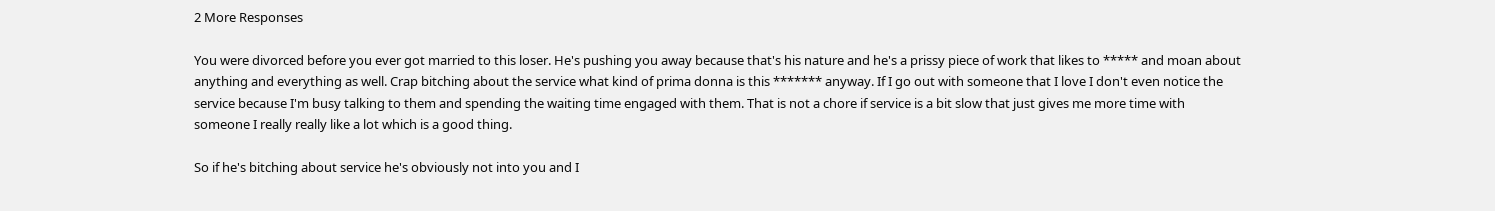2 More Responses

You were divorced before you ever got married to this loser. He's pushing you away because that's his nature and he's a prissy piece of work that likes to ***** and moan about anything and everything as well. Crap bitching about the service what kind of prima donna is this ******* anyway. If I go out with someone that I love I don't even notice the service because I'm busy talking to them and spending the waiting time engaged with them. That is not a chore if service is a bit slow that just gives me more time with someone I really really like a lot which is a good thing.

So if he's bitching about service he's obviously not into you and I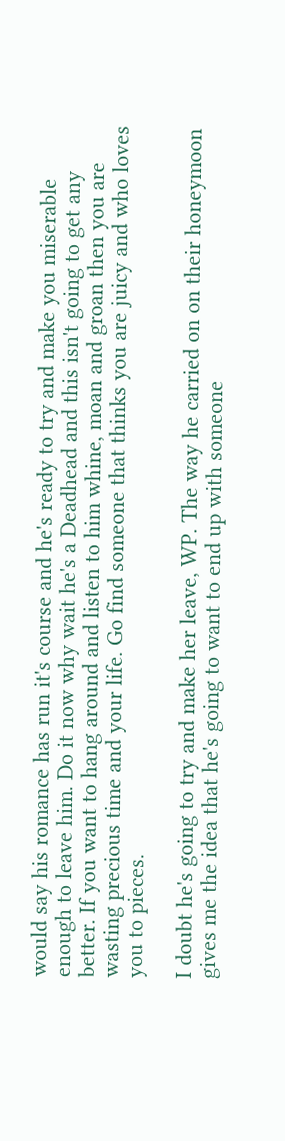would say his romance has run it's course and he's ready to try and make you miserable enough to leave him. Do it now why wait he's a Deadhead and this isn't going to get any better. If you want to hang around and listen to him whine, moan and groan then you are wasting precious time and your life. Go find someone that thinks you are juicy and who loves you to pieces.

I doubt he's going to try and make her leave, WP. The way he carried on on their honeymoon gives me the idea that he's going to want to end up with someone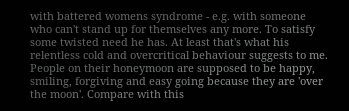with battered womens syndrome - e.g. with someone who can't stand up for themselves any more. To satisfy some twisted need he has. At least that's what his relentless cold and overcritical behaviour suggests to me. People on their honeymoon are supposed to be happy, smiling, forgiving and easy going because they are 'over the moon'. Compare with this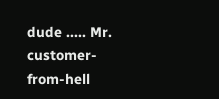dude ..... Mr. customer-from-hell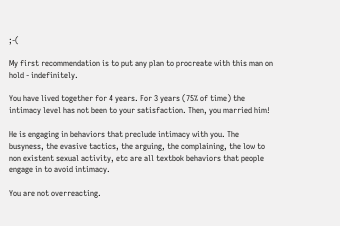;-(

My first recommendation is to put any plan to procreate with this man on hold - indefinitely.

You have lived together for 4 years. For 3 years (75% of time) the intimacy level has not been to your satisfaction. Then, you married him!

He is engaging in behaviors that preclude intimacy with you. The busyness, the evasive tactics, the arguing, the complaining, the low to non existent sexual activity, etc are all textbok behaviors that people engage in to avoid intimacy.

You are not overreacting.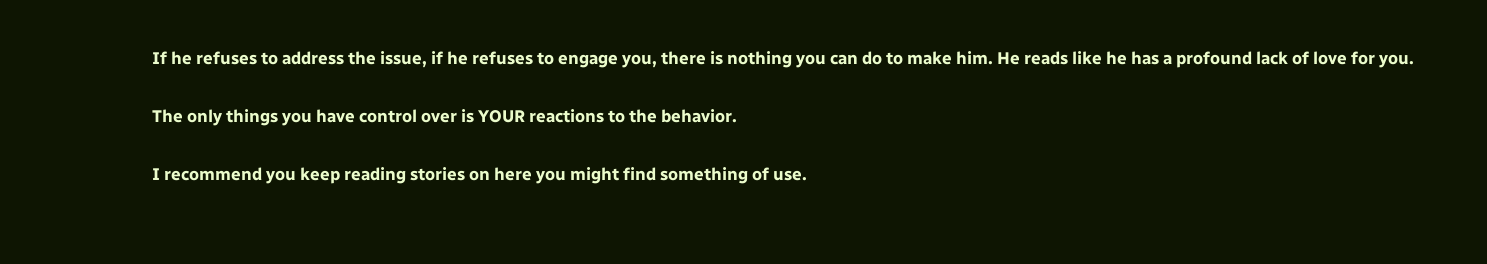If he refuses to address the issue, if he refuses to engage you, there is nothing you can do to make him. He reads like he has a profound lack of love for you.

The only things you have control over is YOUR reactions to the behavior.

I recommend you keep reading stories on here you might find something of use.